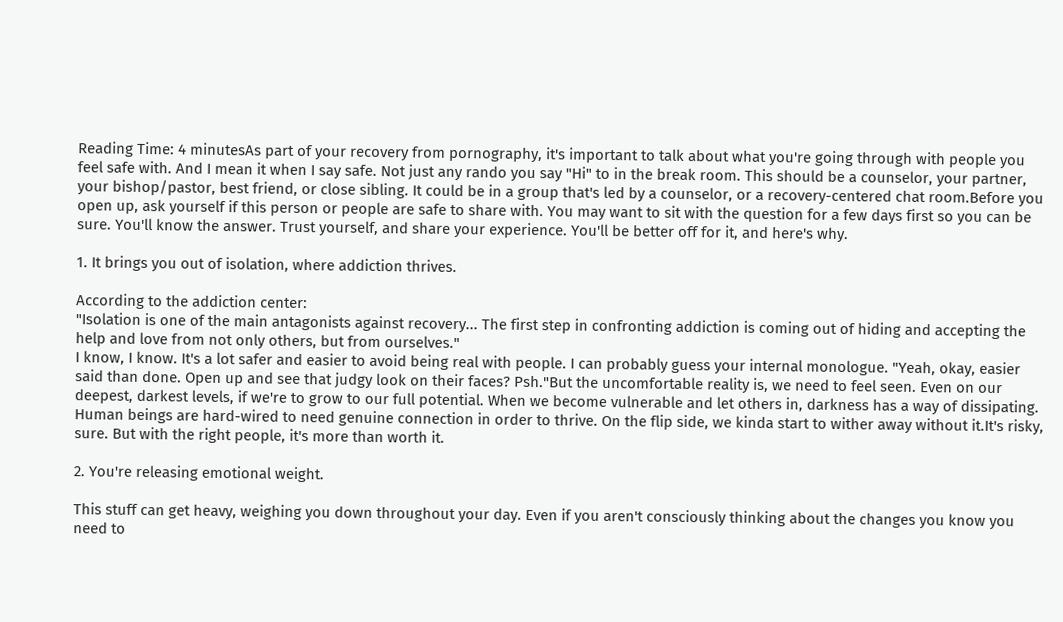Reading Time: 4 minutesAs part of your recovery from pornography, it's important to talk about what you're going through with people you feel safe with. And I mean it when I say safe. Not just any rando you say "Hi" to in the break room. This should be a counselor, your partner, your bishop/pastor, best friend, or close sibling. It could be in a group that's led by a counselor, or a recovery-centered chat room.Before you open up, ask yourself if this person or people are safe to share with. You may want to sit with the question for a few days first so you can be sure. You'll know the answer. Trust yourself, and share your experience. You'll be better off for it, and here's why.

1. It brings you out of isolation, where addiction thrives.

According to the addiction center:
"Isolation is one of the main antagonists against recovery... The first step in confronting addiction is coming out of hiding and accepting the help and love from not only others, but from ourselves."
I know, I know. It's a lot safer and easier to avoid being real with people. I can probably guess your internal monologue. "Yeah, okay, easier said than done. Open up and see that judgy look on their faces? Psh."But the uncomfortable reality is, we need to feel seen. Even on our deepest, darkest levels, if we're to grow to our full potential. When we become vulnerable and let others in, darkness has a way of dissipating. Human beings are hard-wired to need genuine connection in order to thrive. On the flip side, we kinda start to wither away without it.It's risky, sure. But with the right people, it's more than worth it.

2. You're releasing emotional weight.

This stuff can get heavy, weighing you down throughout your day. Even if you aren't consciously thinking about the changes you know you need to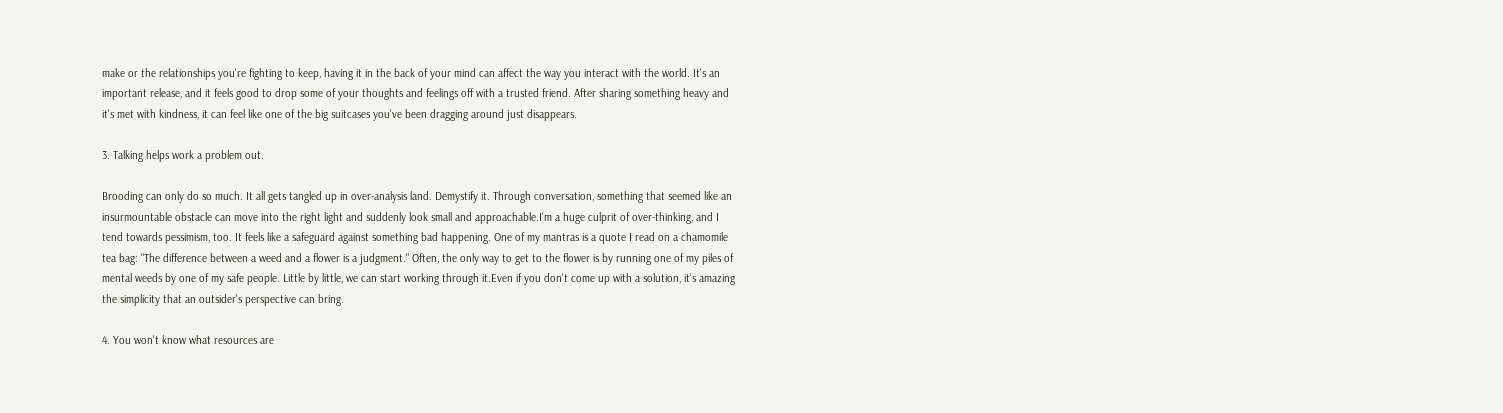make or the relationships you're fighting to keep, having it in the back of your mind can affect the way you interact with the world. It's an important release, and it feels good to drop some of your thoughts and feelings off with a trusted friend. After sharing something heavy and it's met with kindness, it can feel like one of the big suitcases you've been dragging around just disappears.

3. Talking helps work a problem out.

Brooding can only do so much. It all gets tangled up in over-analysis land. Demystify it. Through conversation, something that seemed like an insurmountable obstacle can move into the right light and suddenly look small and approachable.I'm a huge culprit of over-thinking, and I tend towards pessimism, too. It feels like a safeguard against something bad happening. One of my mantras is a quote I read on a chamomile tea bag: "The difference between a weed and a flower is a judgment." Often, the only way to get to the flower is by running one of my piles of mental weeds by one of my safe people. Little by little, we can start working through it.Even if you don't come up with a solution, it's amazing the simplicity that an outsider's perspective can bring.

4. You won't know what resources are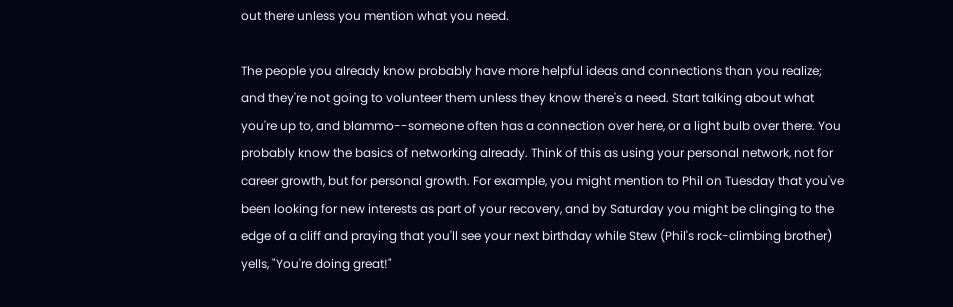out there unless you mention what you need.

The people you already know probably have more helpful ideas and connections than you realize; and they're not going to volunteer them unless they know there's a need. Start talking about what you're up to, and blammo--someone often has a connection over here, or a light bulb over there. You probably know the basics of networking already. Think of this as using your personal network, not for career growth, but for personal growth. For example, you might mention to Phil on Tuesday that you've been looking for new interests as part of your recovery, and by Saturday you might be clinging to the edge of a cliff and praying that you'll see your next birthday while Stew (Phil's rock-climbing brother) yells, "You're doing great!"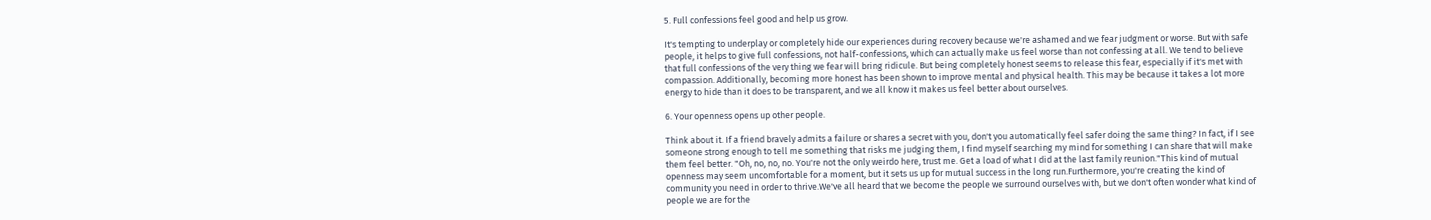5. Full confessions feel good and help us grow.

It's tempting to underplay or completely hide our experiences during recovery because we're ashamed and we fear judgment or worse. But with safe people, it helps to give full confessions, not half-confessions, which can actually make us feel worse than not confessing at all. We tend to believe that full confessions of the very thing we fear will bring ridicule. But being completely honest seems to release this fear, especially if it's met with compassion. Additionally, becoming more honest has been shown to improve mental and physical health. This may be because it takes a lot more energy to hide than it does to be transparent, and we all know it makes us feel better about ourselves.

6. Your openness opens up other people.

Think about it. If a friend bravely admits a failure or shares a secret with you, don't you automatically feel safer doing the same thing? In fact, if I see someone strong enough to tell me something that risks me judging them, I find myself searching my mind for something I can share that will make them feel better. "Oh, no, no, no. You're not the only weirdo here, trust me. Get a load of what I did at the last family reunion."This kind of mutual openness may seem uncomfortable for a moment, but it sets us up for mutual success in the long run.Furthermore, you're creating the kind of community you need in order to thrive.We've all heard that we become the people we surround ourselves with, but we don't often wonder what kind of people we are for the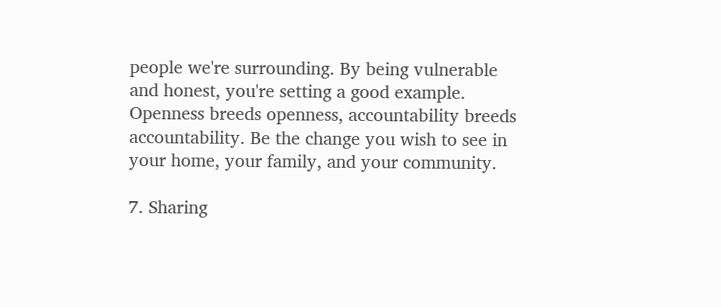people we're surrounding. By being vulnerable and honest, you're setting a good example. Openness breeds openness, accountability breeds accountability. Be the change you wish to see in your home, your family, and your community.

7. Sharing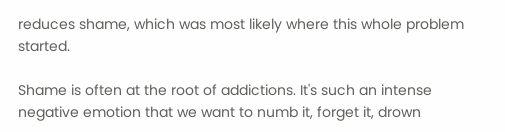reduces shame, which was most likely where this whole problem started.

Shame is often at the root of addictions. It's such an intense negative emotion that we want to numb it, forget it, drown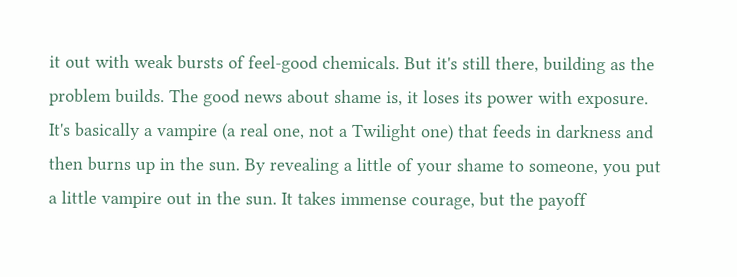it out with weak bursts of feel-good chemicals. But it's still there, building as the problem builds. The good news about shame is, it loses its power with exposure. It's basically a vampire (a real one, not a Twilight one) that feeds in darkness and then burns up in the sun. By revealing a little of your shame to someone, you put a little vampire out in the sun. It takes immense courage, but the payoff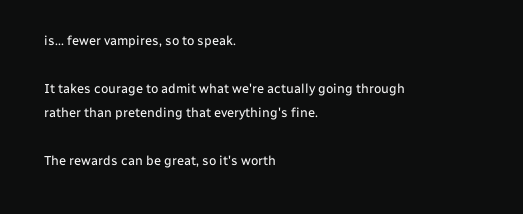is... fewer vampires, so to speak.

It takes courage to admit what we're actually going through rather than pretending that everything's fine.

The rewards can be great, so it's worth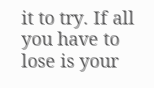it to try. If all you have to lose is your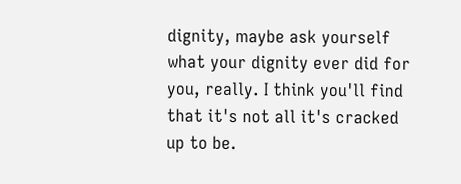dignity, maybe ask yourself what your dignity ever did for you, really. I think you'll find that it's not all it's cracked up to be.